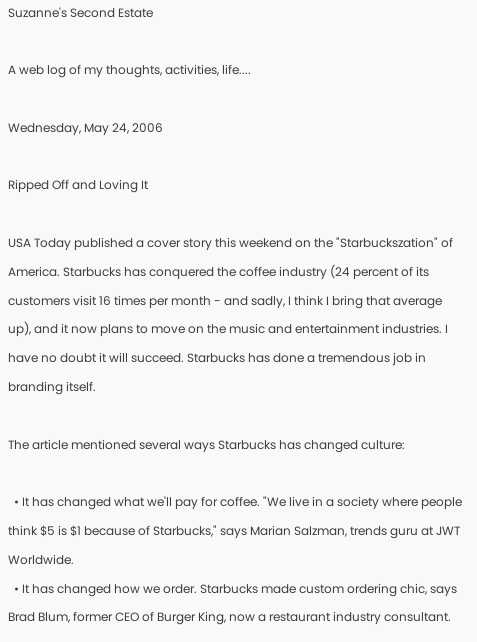Suzanne's Second Estate

A web log of my thoughts, activities, life....

Wednesday, May 24, 2006

Ripped Off and Loving It

USA Today published a cover story this weekend on the "Starbuckszation" of America. Starbucks has conquered the coffee industry (24 percent of its customers visit 16 times per month - and sadly, I think I bring that average up), and it now plans to move on the music and entertainment industries. I have no doubt it will succeed. Starbucks has done a tremendous job in branding itself.

The article mentioned several ways Starbucks has changed culture:

  • It has changed what we'll pay for coffee. "We live in a society where people think $5 is $1 because of Starbucks," says Marian Salzman, trends guru at JWT Worldwide.
  • It has changed how we order. Starbucks made custom ordering chic, says Brad Blum, former CEO of Burger King, now a restaurant industry consultant.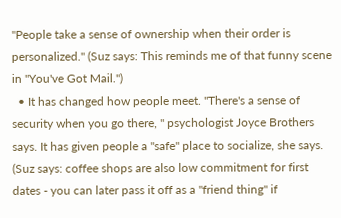"People take a sense of ownership when their order is personalized." (Suz says: This reminds me of that funny scene in "You've Got Mail.")
  • It has changed how people meet. "There's a sense of security when you go there, " psychologist Joyce Brothers says. It has given people a "safe" place to socialize, she says. (Suz says: coffee shops are also low commitment for first dates - you can later pass it off as a "friend thing" if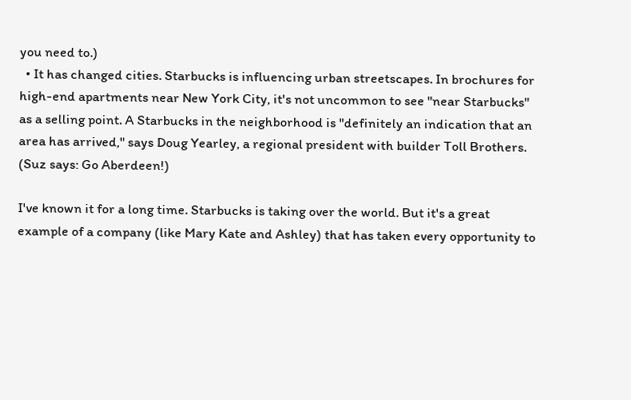you need to.)
  • It has changed cities. Starbucks is influencing urban streetscapes. In brochures for high-end apartments near New York City, it's not uncommon to see "near Starbucks" as a selling point. A Starbucks in the neighborhood is "definitely an indication that an area has arrived," says Doug Yearley, a regional president with builder Toll Brothers. (Suz says: Go Aberdeen!)

I've known it for a long time. Starbucks is taking over the world. But it's a great example of a company (like Mary Kate and Ashley) that has taken every opportunity to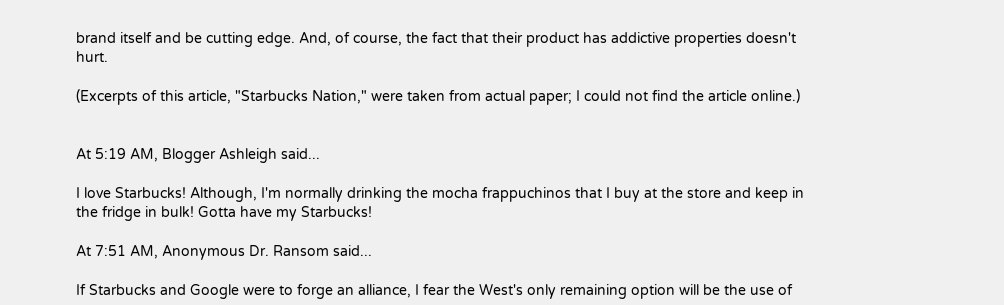brand itself and be cutting edge. And, of course, the fact that their product has addictive properties doesn't hurt.

(Excerpts of this article, "Starbucks Nation," were taken from actual paper; I could not find the article online.)


At 5:19 AM, Blogger Ashleigh said...

I love Starbucks! Although, I'm normally drinking the mocha frappuchinos that I buy at the store and keep in the fridge in bulk! Gotta have my Starbucks!

At 7:51 AM, Anonymous Dr. Ransom said...

If Starbucks and Google were to forge an alliance, I fear the West's only remaining option will be the use of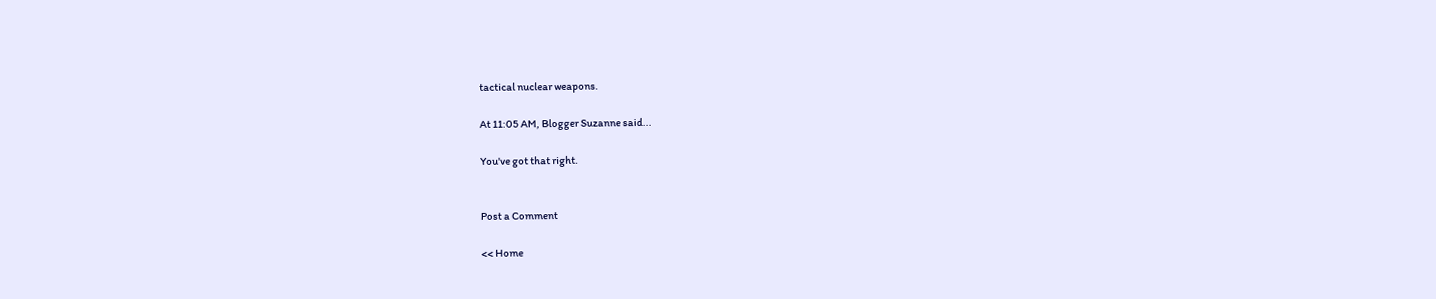tactical nuclear weapons.

At 11:05 AM, Blogger Suzanne said...

You've got that right.


Post a Comment

<< Home